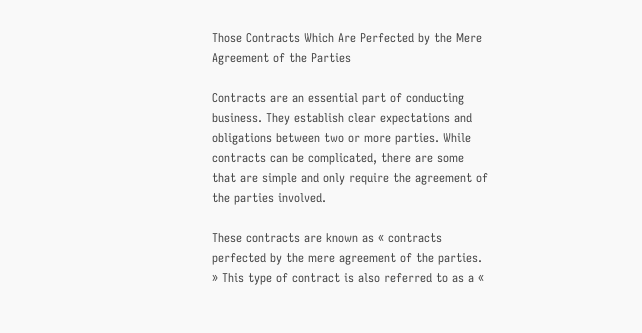Those Contracts Which Are Perfected by the Mere Agreement of the Parties

Contracts are an essential part of conducting business. They establish clear expectations and obligations between two or more parties. While contracts can be complicated, there are some that are simple and only require the agreement of the parties involved.

These contracts are known as « contracts perfected by the mere agreement of the parties. » This type of contract is also referred to as a «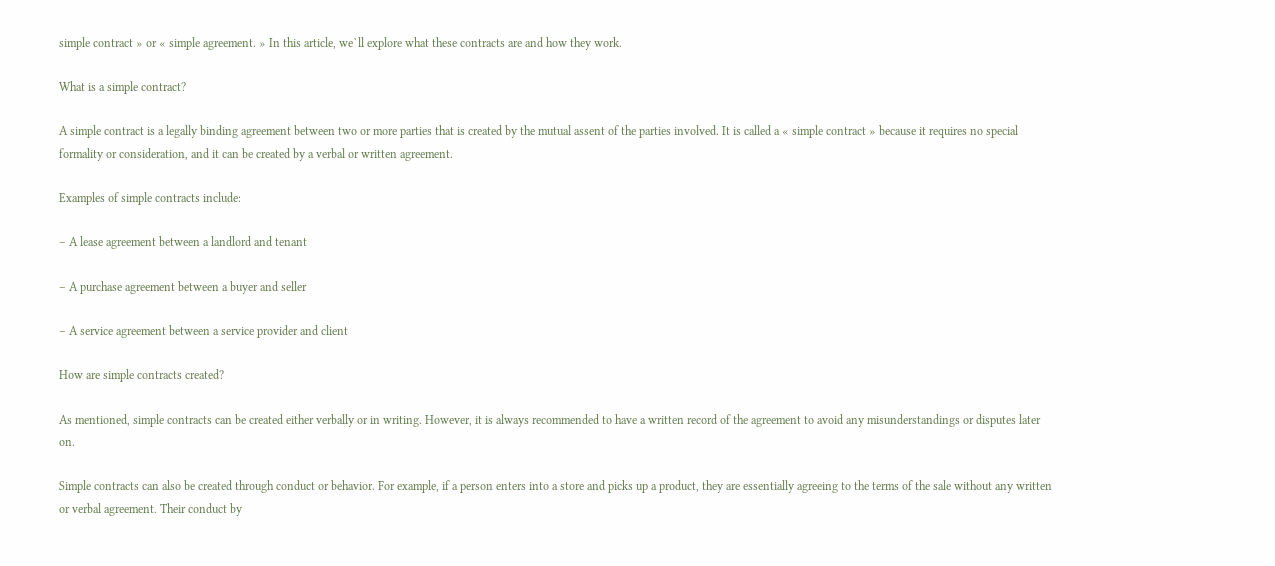simple contract » or « simple agreement. » In this article, we`ll explore what these contracts are and how they work.

What is a simple contract?

A simple contract is a legally binding agreement between two or more parties that is created by the mutual assent of the parties involved. It is called a « simple contract » because it requires no special formality or consideration, and it can be created by a verbal or written agreement.

Examples of simple contracts include:

– A lease agreement between a landlord and tenant

– A purchase agreement between a buyer and seller

– A service agreement between a service provider and client

How are simple contracts created?

As mentioned, simple contracts can be created either verbally or in writing. However, it is always recommended to have a written record of the agreement to avoid any misunderstandings or disputes later on.

Simple contracts can also be created through conduct or behavior. For example, if a person enters into a store and picks up a product, they are essentially agreeing to the terms of the sale without any written or verbal agreement. Their conduct by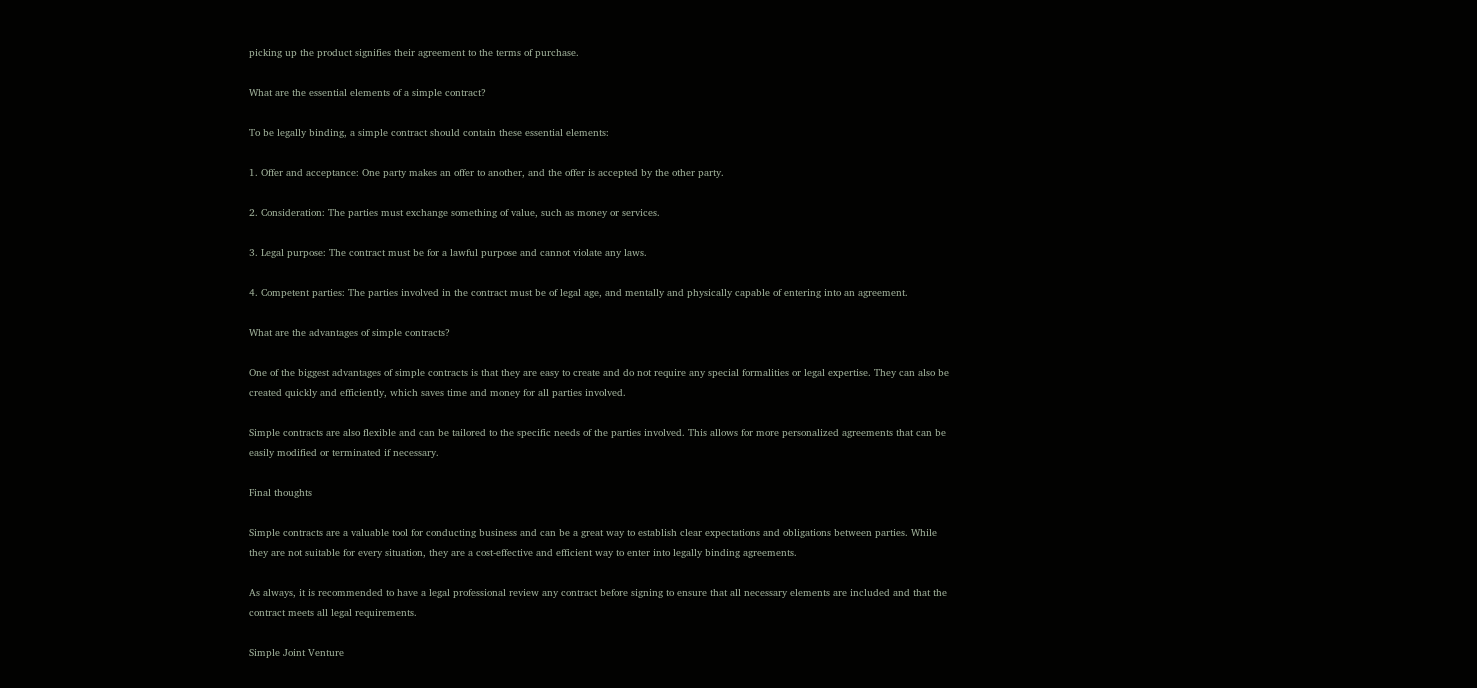picking up the product signifies their agreement to the terms of purchase.

What are the essential elements of a simple contract?

To be legally binding, a simple contract should contain these essential elements:

1. Offer and acceptance: One party makes an offer to another, and the offer is accepted by the other party.

2. Consideration: The parties must exchange something of value, such as money or services.

3. Legal purpose: The contract must be for a lawful purpose and cannot violate any laws.

4. Competent parties: The parties involved in the contract must be of legal age, and mentally and physically capable of entering into an agreement.

What are the advantages of simple contracts?

One of the biggest advantages of simple contracts is that they are easy to create and do not require any special formalities or legal expertise. They can also be created quickly and efficiently, which saves time and money for all parties involved.

Simple contracts are also flexible and can be tailored to the specific needs of the parties involved. This allows for more personalized agreements that can be easily modified or terminated if necessary.

Final thoughts

Simple contracts are a valuable tool for conducting business and can be a great way to establish clear expectations and obligations between parties. While they are not suitable for every situation, they are a cost-effective and efficient way to enter into legally binding agreements.

As always, it is recommended to have a legal professional review any contract before signing to ensure that all necessary elements are included and that the contract meets all legal requirements.

Simple Joint Venture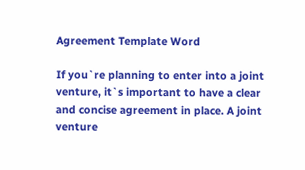Agreement Template Word

If you`re planning to enter into a joint venture, it`s important to have a clear and concise agreement in place. A joint venture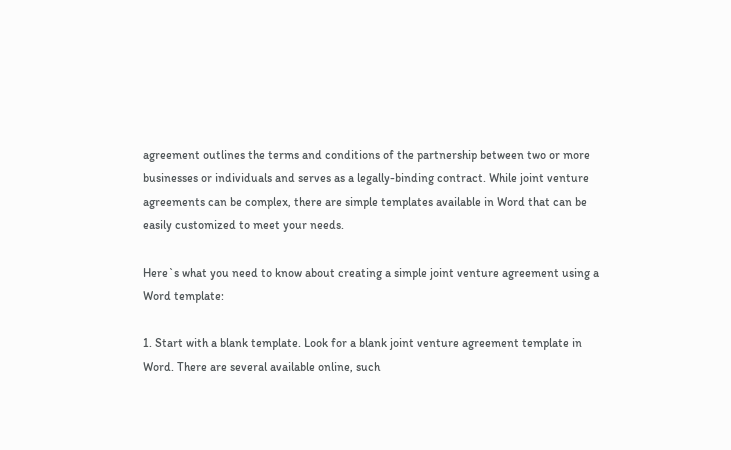agreement outlines the terms and conditions of the partnership between two or more businesses or individuals and serves as a legally-binding contract. While joint venture agreements can be complex, there are simple templates available in Word that can be easily customized to meet your needs.

Here`s what you need to know about creating a simple joint venture agreement using a Word template:

1. Start with a blank template. Look for a blank joint venture agreement template in Word. There are several available online, such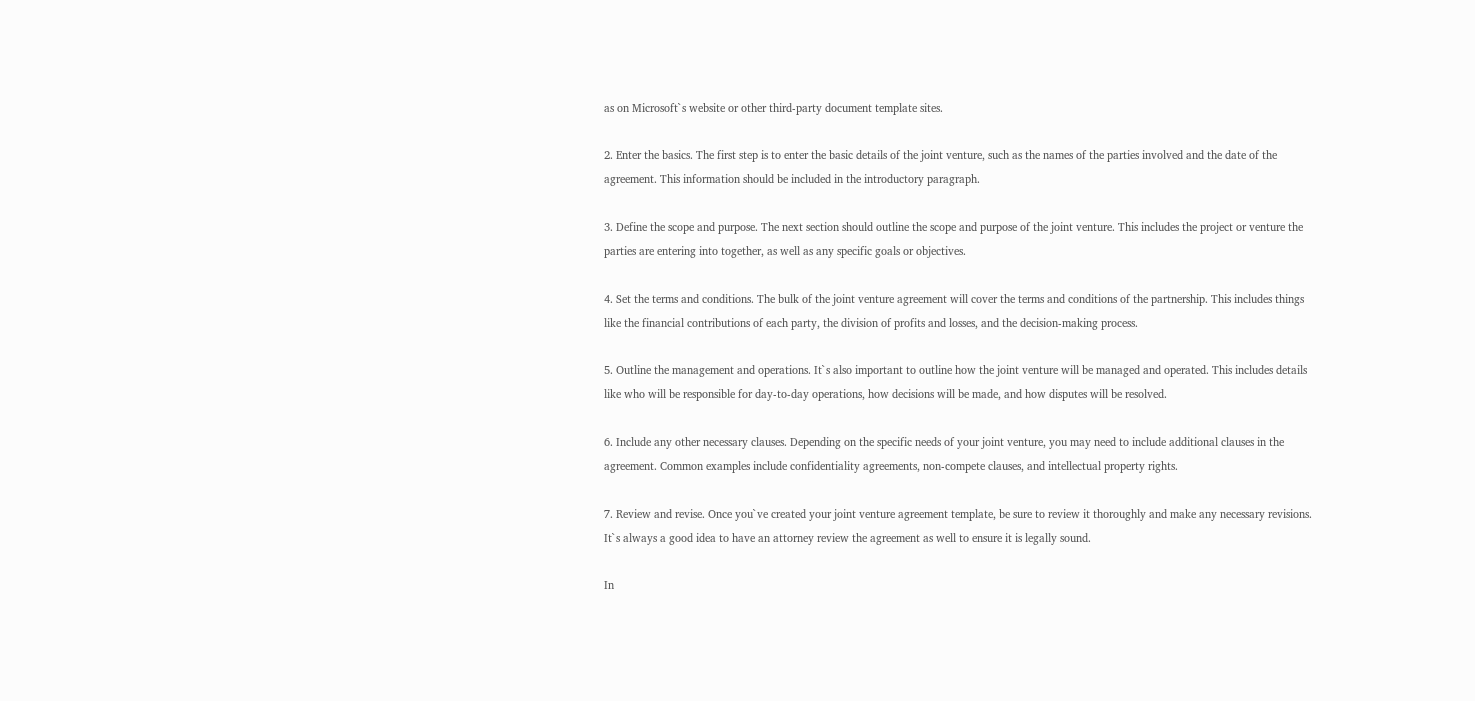as on Microsoft`s website or other third-party document template sites.

2. Enter the basics. The first step is to enter the basic details of the joint venture, such as the names of the parties involved and the date of the agreement. This information should be included in the introductory paragraph.

3. Define the scope and purpose. The next section should outline the scope and purpose of the joint venture. This includes the project or venture the parties are entering into together, as well as any specific goals or objectives.

4. Set the terms and conditions. The bulk of the joint venture agreement will cover the terms and conditions of the partnership. This includes things like the financial contributions of each party, the division of profits and losses, and the decision-making process.

5. Outline the management and operations. It`s also important to outline how the joint venture will be managed and operated. This includes details like who will be responsible for day-to-day operations, how decisions will be made, and how disputes will be resolved.

6. Include any other necessary clauses. Depending on the specific needs of your joint venture, you may need to include additional clauses in the agreement. Common examples include confidentiality agreements, non-compete clauses, and intellectual property rights.

7. Review and revise. Once you`ve created your joint venture agreement template, be sure to review it thoroughly and make any necessary revisions. It`s always a good idea to have an attorney review the agreement as well to ensure it is legally sound.

In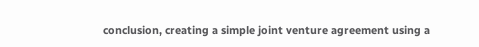conclusion, creating a simple joint venture agreement using a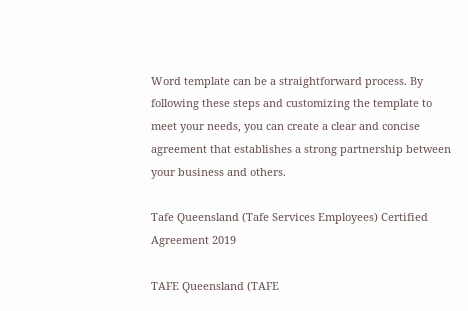Word template can be a straightforward process. By following these steps and customizing the template to meet your needs, you can create a clear and concise agreement that establishes a strong partnership between your business and others.

Tafe Queensland (Tafe Services Employees) Certified Agreement 2019

TAFE Queensland (TAFE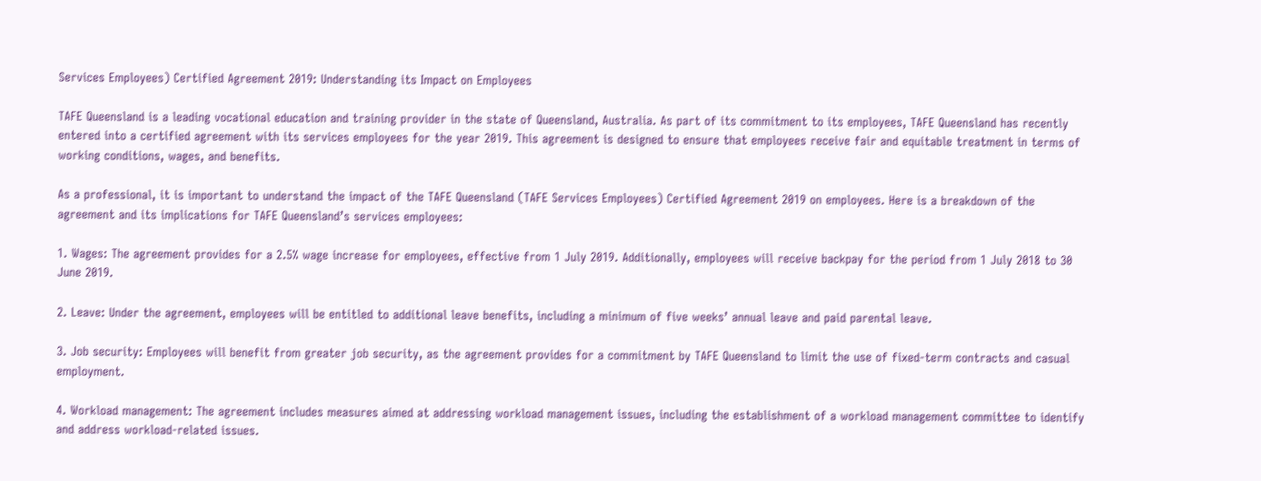Services Employees) Certified Agreement 2019: Understanding its Impact on Employees

TAFE Queensland is a leading vocational education and training provider in the state of Queensland, Australia. As part of its commitment to its employees, TAFE Queensland has recently entered into a certified agreement with its services employees for the year 2019. This agreement is designed to ensure that employees receive fair and equitable treatment in terms of working conditions, wages, and benefits.

As a professional, it is important to understand the impact of the TAFE Queensland (TAFE Services Employees) Certified Agreement 2019 on employees. Here is a breakdown of the agreement and its implications for TAFE Queensland’s services employees:

1. Wages: The agreement provides for a 2.5% wage increase for employees, effective from 1 July 2019. Additionally, employees will receive backpay for the period from 1 July 2018 to 30 June 2019.

2. Leave: Under the agreement, employees will be entitled to additional leave benefits, including a minimum of five weeks’ annual leave and paid parental leave.

3. Job security: Employees will benefit from greater job security, as the agreement provides for a commitment by TAFE Queensland to limit the use of fixed-term contracts and casual employment.

4. Workload management: The agreement includes measures aimed at addressing workload management issues, including the establishment of a workload management committee to identify and address workload-related issues.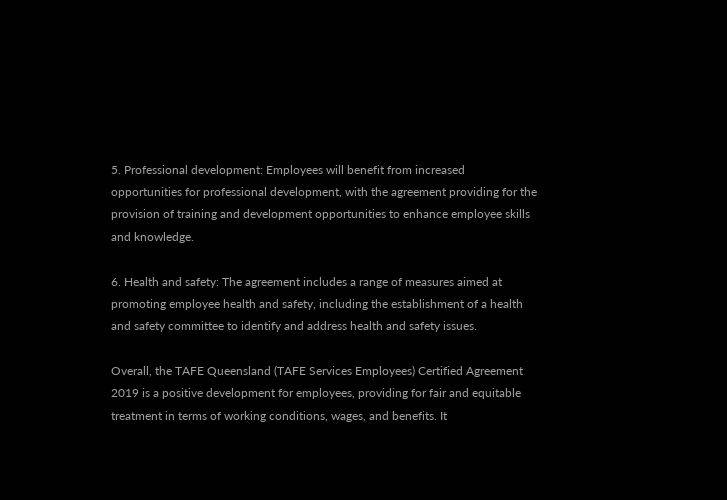5. Professional development: Employees will benefit from increased opportunities for professional development, with the agreement providing for the provision of training and development opportunities to enhance employee skills and knowledge.

6. Health and safety: The agreement includes a range of measures aimed at promoting employee health and safety, including the establishment of a health and safety committee to identify and address health and safety issues.

Overall, the TAFE Queensland (TAFE Services Employees) Certified Agreement 2019 is a positive development for employees, providing for fair and equitable treatment in terms of working conditions, wages, and benefits. It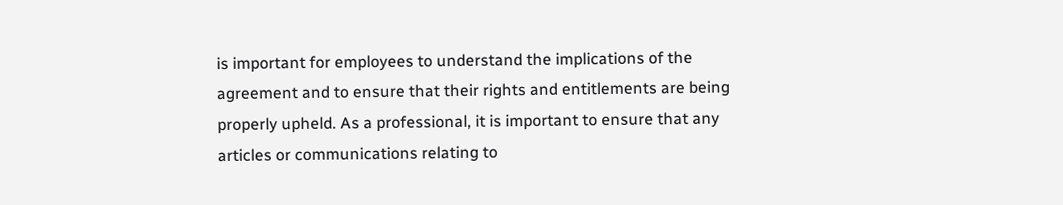is important for employees to understand the implications of the agreement and to ensure that their rights and entitlements are being properly upheld. As a professional, it is important to ensure that any articles or communications relating to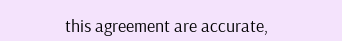this agreement are accurate,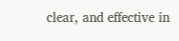clear, and effective in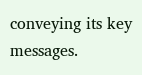conveying its key messages.